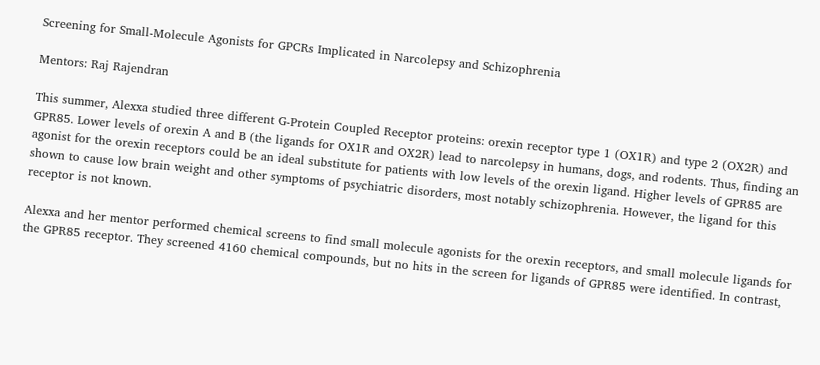Screening for Small-Molecule Agonists for GPCRs Implicated in Narcolepsy and Schizophrenia

Mentors: Raj Rajendran

This summer, Alexxa studied three different G-Protein Coupled Receptor proteins: orexin receptor type 1 (OX1R) and type 2 (OX2R) and GPR85. Lower levels of orexin A and B (the ligands for OX1R and OX2R) lead to narcolepsy in humans, dogs, and rodents. Thus, finding an agonist for the orexin receptors could be an ideal substitute for patients with low levels of the orexin ligand. Higher levels of GPR85 are shown to cause low brain weight and other symptoms of psychiatric disorders, most notably schizophrenia. However, the ligand for this receptor is not known.

Alexxa and her mentor performed chemical screens to find small molecule agonists for the orexin receptors, and small molecule ligands for the GPR85 receptor. They screened 4160 chemical compounds, but no hits in the screen for ligands of GPR85 were identified. In contrast,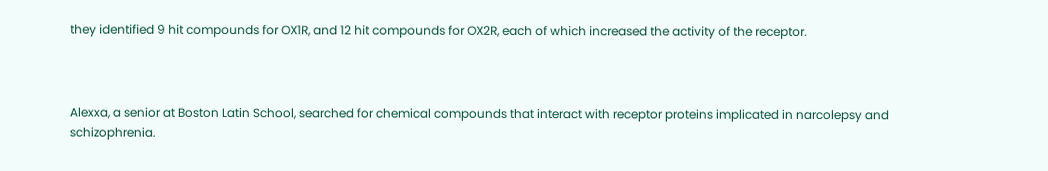they identified 9 hit compounds for OX1R, and 12 hit compounds for OX2R, each of which increased the activity of the receptor.



Alexxa, a senior at Boston Latin School, searched for chemical compounds that interact with receptor proteins implicated in narcolepsy and schizophrenia.